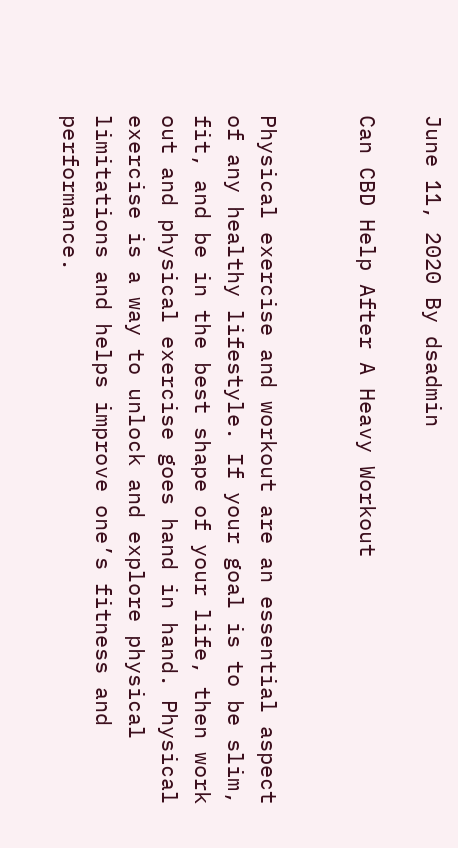June 11, 2020 By dsadmin

Can CBD Help After A Heavy Workout


Physical exercise and workout are an essential aspect of any healthy lifestyle. If your goal is to be slim, fit, and be in the best shape of your life, then work out and physical exercise goes hand in hand. Physical exercise is a way to unlock and explore physical limitations and helps improve one’s fitness and performance.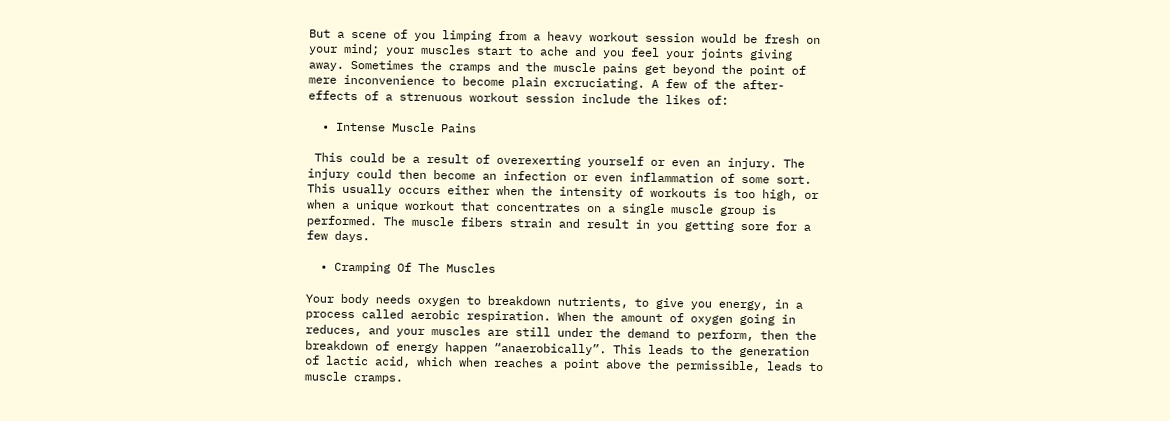But a scene of you limping from a heavy workout session would be fresh on your mind; your muscles start to ache and you feel your joints giving away. Sometimes the cramps and the muscle pains get beyond the point of mere inconvenience to become plain excruciating. A few of the after-effects of a strenuous workout session include the likes of:

  • Intense Muscle Pains

 This could be a result of overexerting yourself or even an injury. The injury could then become an infection or even inflammation of some sort. This usually occurs either when the intensity of workouts is too high, or when a unique workout that concentrates on a single muscle group is performed. The muscle fibers strain and result in you getting sore for a few days.

  • Cramping Of The Muscles

Your body needs oxygen to breakdown nutrients, to give you energy, in a process called aerobic respiration. When the amount of oxygen going in reduces, and your muscles are still under the demand to perform, then the breakdown of energy happen “anaerobically”. This leads to the generation of lactic acid, which when reaches a point above the permissible, leads to muscle cramps.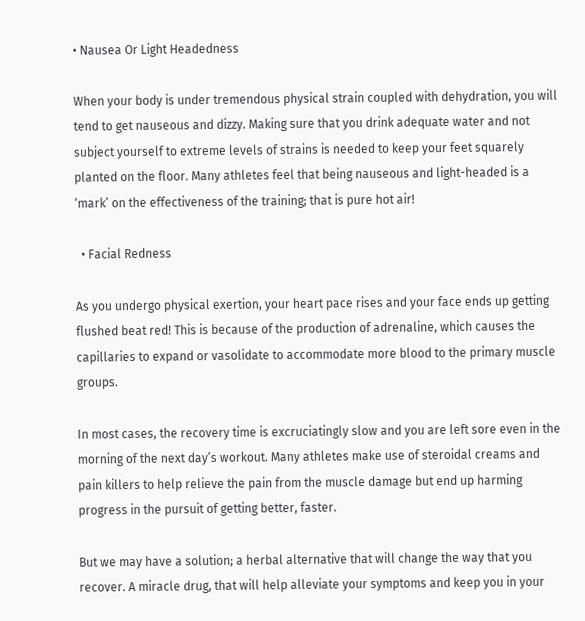• Nausea Or Light Headedness

When your body is under tremendous physical strain coupled with dehydration, you will tend to get nauseous and dizzy. Making sure that you drink adequate water and not subject yourself to extreme levels of strains is needed to keep your feet squarely planted on the floor. Many athletes feel that being nauseous and light-headed is a ‘mark’ on the effectiveness of the training; that is pure hot air!

  • Facial Redness

As you undergo physical exertion, your heart pace rises and your face ends up getting flushed beat red! This is because of the production of adrenaline, which causes the capillaries to expand or vasolidate to accommodate more blood to the primary muscle groups.

In most cases, the recovery time is excruciatingly slow and you are left sore even in the morning of the next day’s workout. Many athletes make use of steroidal creams and pain killers to help relieve the pain from the muscle damage but end up harming progress in the pursuit of getting better, faster.

But we may have a solution; a herbal alternative that will change the way that you recover. A miracle drug, that will help alleviate your symptoms and keep you in your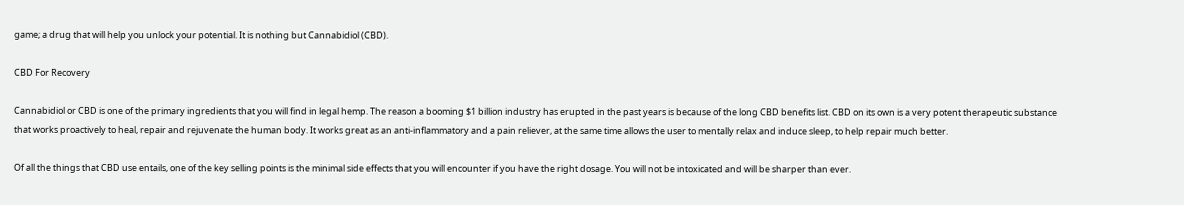game; a drug that will help you unlock your potential. It is nothing but Cannabidiol (CBD).

CBD For Recovery

Cannabidiol or CBD is one of the primary ingredients that you will find in legal hemp. The reason a booming $1 billion industry has erupted in the past years is because of the long CBD benefits list. CBD on its own is a very potent therapeutic substance that works proactively to heal, repair and rejuvenate the human body. It works great as an anti-inflammatory and a pain reliever, at the same time allows the user to mentally relax and induce sleep, to help repair much better.

Of all the things that CBD use entails, one of the key selling points is the minimal side effects that you will encounter if you have the right dosage. You will not be intoxicated and will be sharper than ever.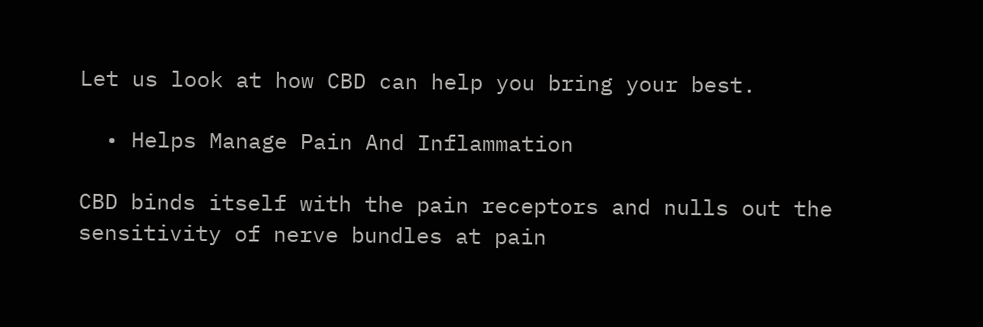Let us look at how CBD can help you bring your best.

  • Helps Manage Pain And Inflammation

CBD binds itself with the pain receptors and nulls out the sensitivity of nerve bundles at pain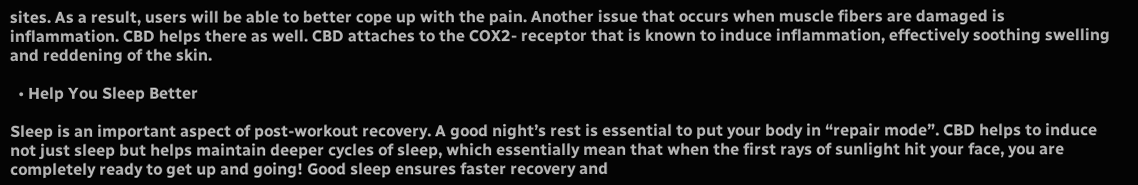sites. As a result, users will be able to better cope up with the pain. Another issue that occurs when muscle fibers are damaged is inflammation. CBD helps there as well. CBD attaches to the COX2- receptor that is known to induce inflammation, effectively soothing swelling and reddening of the skin.

  • Help You Sleep Better

Sleep is an important aspect of post-workout recovery. A good night’s rest is essential to put your body in “repair mode”. CBD helps to induce not just sleep but helps maintain deeper cycles of sleep, which essentially mean that when the first rays of sunlight hit your face, you are completely ready to get up and going! Good sleep ensures faster recovery and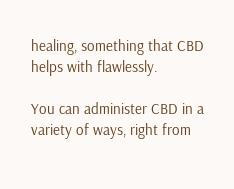healing, something that CBD helps with flawlessly.

You can administer CBD in a variety of ways, right from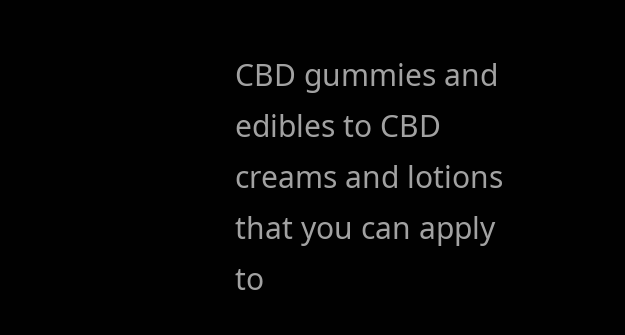CBD gummies and edibles to CBD creams and lotions that you can apply to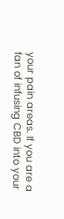your pain areas. If you are a fan of infusing CBD into your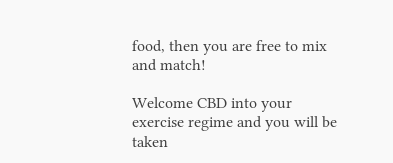food, then you are free to mix and match!

Welcome CBD into your exercise regime and you will be taken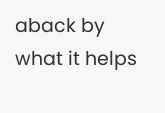aback by what it helps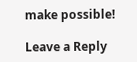make possible!

Leave a Reply